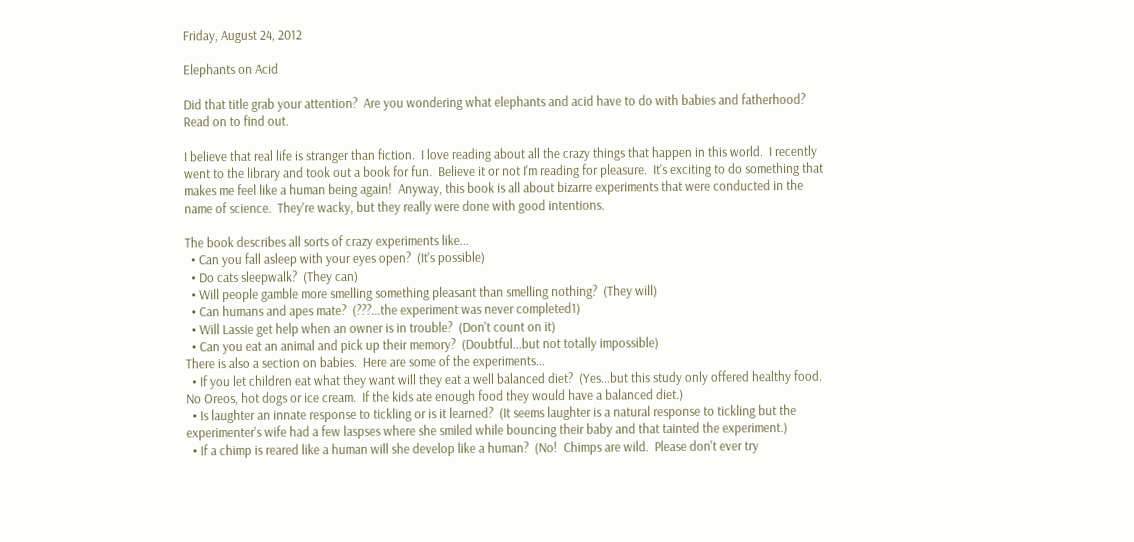Friday, August 24, 2012

Elephants on Acid

Did that title grab your attention?  Are you wondering what elephants and acid have to do with babies and fatherhood?  Read on to find out.

I believe that real life is stranger than fiction.  I love reading about all the crazy things that happen in this world.  I recently went to the library and took out a book for fun.  Believe it or not I'm reading for pleasure.  It's exciting to do something that makes me feel like a human being again!  Anyway, this book is all about bizarre experiments that were conducted in the name of science.  They're wacky, but they really were done with good intentions.

The book describes all sorts of crazy experiments like...
  • Can you fall asleep with your eyes open?  (It's possible)
  • Do cats sleepwalk?  (They can)
  • Will people gamble more smelling something pleasant than smelling nothing?  (They will)
  • Can humans and apes mate?  (???...the experiment was never completed1)
  • Will Lassie get help when an owner is in trouble?  (Don't count on it)
  • Can you eat an animal and pick up their memory?  (Doubtful...but not totally impossible)
There is also a section on babies.  Here are some of the experiments...
  • If you let children eat what they want will they eat a well balanced diet?  (Yes...but this study only offered healthy food.  No Oreos, hot dogs or ice cream.  If the kids ate enough food they would have a balanced diet.)
  • Is laughter an innate response to tickling or is it learned?  (It seems laughter is a natural response to tickling but the experimenter's wife had a few laspses where she smiled while bouncing their baby and that tainted the experiment.)
  • If a chimp is reared like a human will she develop like a human?  (No!  Chimps are wild.  Please don't ever try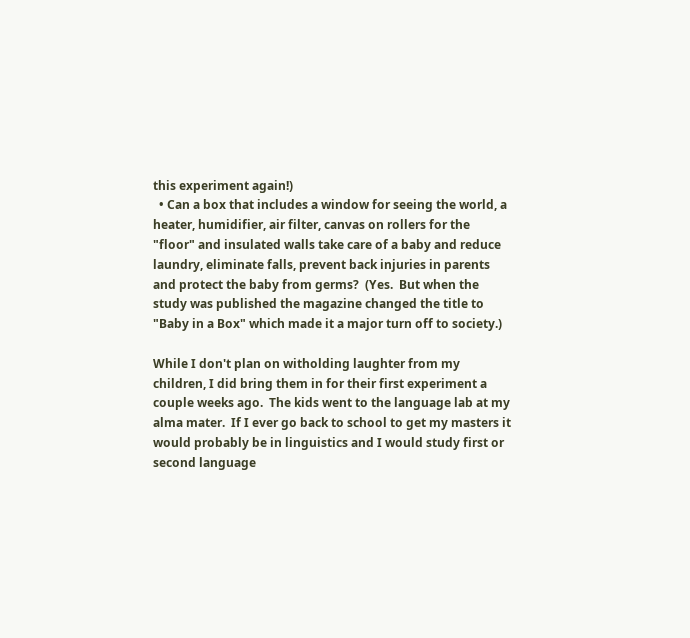this experiment again!)
  • Can a box that includes a window for seeing the world, a heater, humidifier, air filter, canvas on rollers for the "floor" and insulated walls take care of a baby and reduce laundry, eliminate falls, prevent back injuries in parents and protect the baby from germs?  (Yes.  But when the study was published the magazine changed the title to "Baby in a Box" which made it a major turn off to society.)

While I don't plan on witholding laughter from my children, I did bring them in for their first experiment a couple weeks ago.  The kids went to the language lab at my alma mater.  If I ever go back to school to get my masters it would probably be in linguistics and I would study first or second language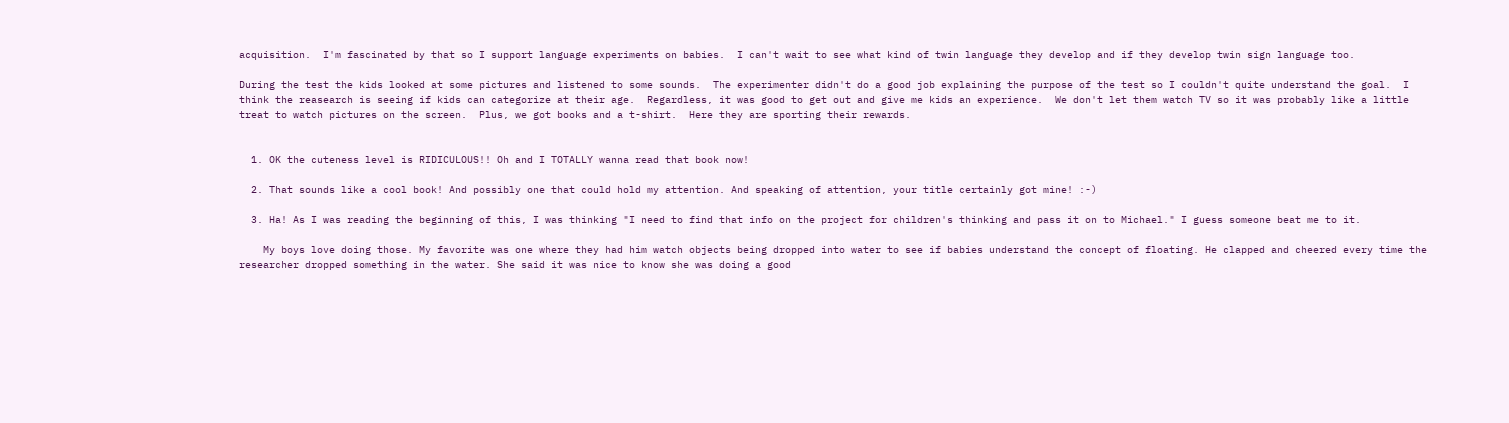acquisition.  I'm fascinated by that so I support language experiments on babies.  I can't wait to see what kind of twin language they develop and if they develop twin sign language too.

During the test the kids looked at some pictures and listened to some sounds.  The experimenter didn't do a good job explaining the purpose of the test so I couldn't quite understand the goal.  I think the reasearch is seeing if kids can categorize at their age.  Regardless, it was good to get out and give me kids an experience.  We don't let them watch TV so it was probably like a little treat to watch pictures on the screen.  Plus, we got books and a t-shirt.  Here they are sporting their rewards.


  1. OK the cuteness level is RIDICULOUS!! Oh and I TOTALLY wanna read that book now!

  2. That sounds like a cool book! And possibly one that could hold my attention. And speaking of attention, your title certainly got mine! :-)

  3. Ha! As I was reading the beginning of this, I was thinking "I need to find that info on the project for children's thinking and pass it on to Michael." I guess someone beat me to it.

    My boys love doing those. My favorite was one where they had him watch objects being dropped into water to see if babies understand the concept of floating. He clapped and cheered every time the researcher dropped something in the water. She said it was nice to know she was doing a good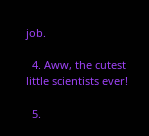job.

  4. Aww, the cutest little scientists ever!

  5.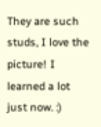They are such studs, I love the picture! I learned a lot just now. :)